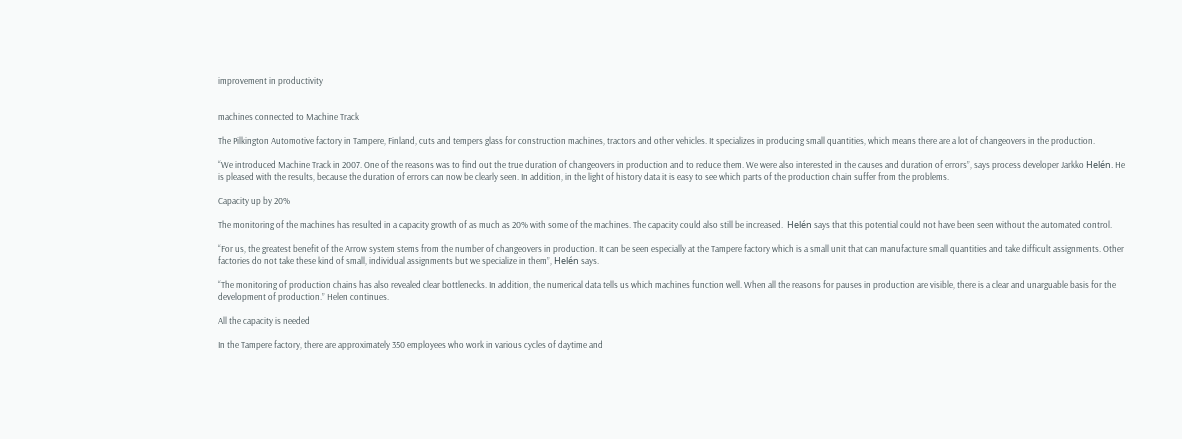improvement in productivity


machines connected to Machine Track

The Pilkington Automotive factory in Tampere, Finland, cuts and tempers glass for construction machines, tractors and other vehicles. It specializes in producing small quantities, which means there are a lot of changeovers in the production.

“We introduced Machine Track in 2007. One of the reasons was to find out the true duration of changeovers in production and to reduce them. We were also interested in the causes and duration of errors”, says process developer Jarkko Helén. He is pleased with the results, because the duration of errors can now be clearly seen. In addition, in the light of history data it is easy to see which parts of the production chain suffer from the problems.

Capacity up by 20%

The monitoring of the machines has resulted in a capacity growth of as much as 20% with some of the machines. The capacity could also still be increased.  Helén says that this potential could not have been seen without the automated control.

“For us, the greatest benefit of the Arrow system stems from the number of changeovers in production. It can be seen especially at the Tampere factory which is a small unit that can manufacture small quantities and take difficult assignments. Other factories do not take these kind of small, individual assignments but we specialize in them”, Helén says.

“The monitoring of production chains has also revealed clear bottlenecks. In addition, the numerical data tells us which machines function well. When all the reasons for pauses in production are visible, there is a clear and unarguable basis for the development of production.” Helen continues.

All the capacity is needed

In the Tampere factory, there are approximately 350 employees who work in various cycles of daytime and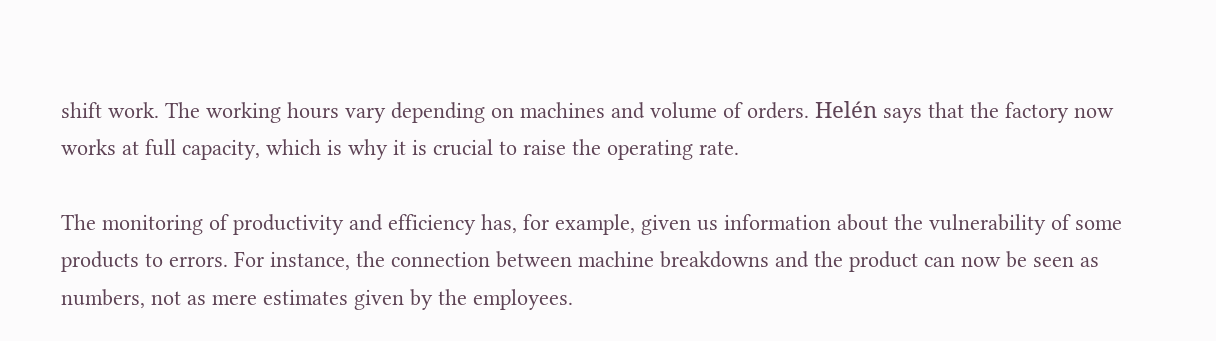shift work. The working hours vary depending on machines and volume of orders. Helén says that the factory now works at full capacity, which is why it is crucial to raise the operating rate.

The monitoring of productivity and efficiency has, for example, given us information about the vulnerability of some products to errors. For instance, the connection between machine breakdowns and the product can now be seen as numbers, not as mere estimates given by the employees.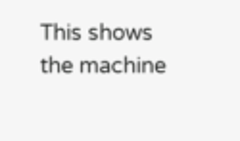This shows the machine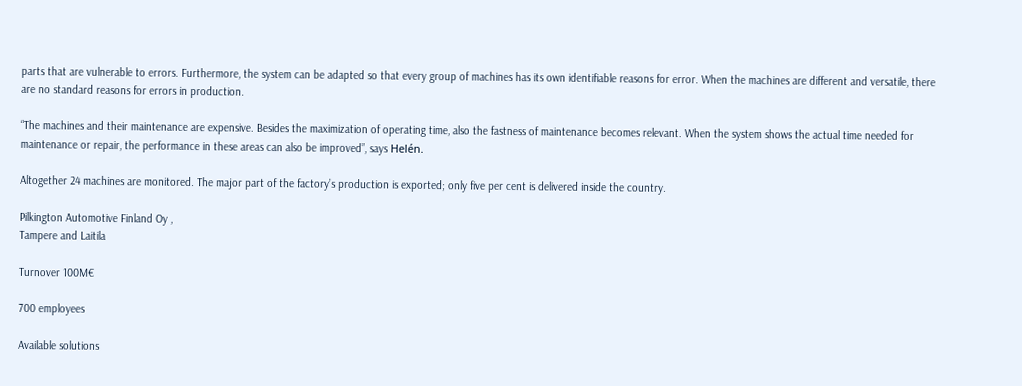parts that are vulnerable to errors. Furthermore, the system can be adapted so that every group of machines has its own identifiable reasons for error. When the machines are different and versatile, there are no standard reasons for errors in production.

“The machines and their maintenance are expensive. Besides the maximization of operating time, also the fastness of maintenance becomes relevant. When the system shows the actual time needed for maintenance or repair, the performance in these areas can also be improved”, says Helén.

Altogether 24 machines are monitored. The major part of the factory’s production is exported; only five per cent is delivered inside the country.

Pilkington Automotive Finland Oy ,
Tampere and Laitila

Turnover 100M€

700 employees

Available solutions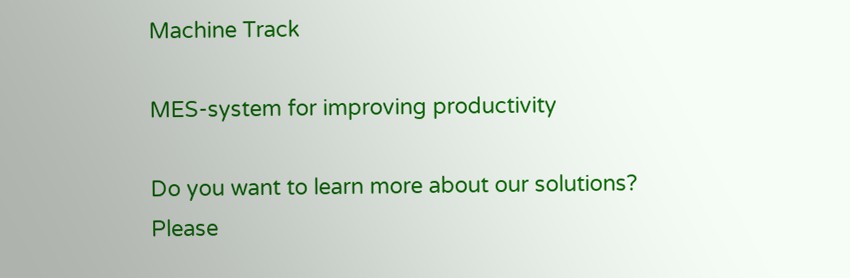Machine Track

MES-system for improving productivity

Do you want to learn more about our solutions?
Please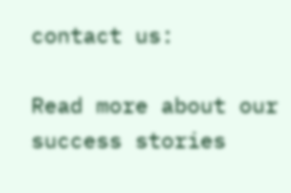contact us:

Read more about our success stories